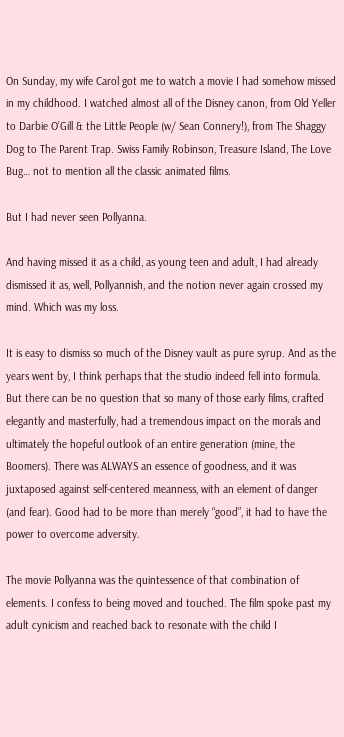On Sunday, my wife Carol got me to watch a movie I had somehow missed in my childhood. I watched almost all of the Disney canon, from Old Yeller to Darbie O’Gill & the Little People (w/ Sean Connery!), from The Shaggy Dog to The Parent Trap. Swiss Family Robinson, Treasure Island, The Love Bug… not to mention all the classic animated films.

But I had never seen Pollyanna.

And having missed it as a child, as young teen and adult, I had already dismissed it as, well, Pollyannish, and the notion never again crossed my mind. Which was my loss.

It is easy to dismiss so much of the Disney vault as pure syrup. And as the years went by, I think perhaps that the studio indeed fell into formula. But there can be no question that so many of those early films, crafted elegantly and masterfully, had a tremendous impact on the morals and ultimately the hopeful outlook of an entire generation (mine, the Boomers). There was ALWAYS an essence of goodness, and it was juxtaposed against self-centered meanness, with an element of danger (and fear). Good had to be more than merely “good”, it had to have the power to overcome adversity.

The movie Pollyanna was the quintessence of that combination of elements. I confess to being moved and touched. The film spoke past my adult cynicism and reached back to resonate with the child I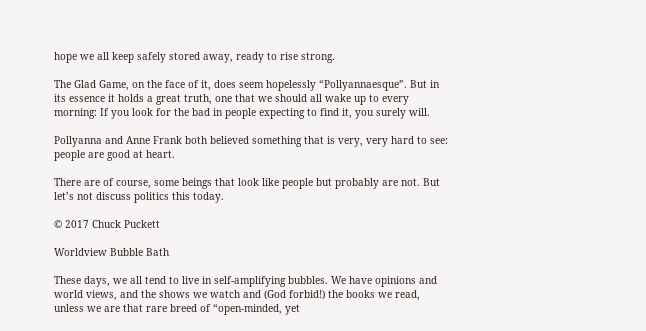hope we all keep safely stored away, ready to rise strong.

The Glad Game, on the face of it, does seem hopelessly “Pollyannaesque”. But in its essence it holds a great truth, one that we should all wake up to every morning: If you look for the bad in people expecting to find it, you surely will.

Pollyanna and Anne Frank both believed something that is very, very hard to see: people are good at heart.

There are of course, some beings that look like people but probably are not. But let’s not discuss politics this today.

© 2017 Chuck Puckett

Worldview Bubble Bath

These days, we all tend to live in self-amplifying bubbles. We have opinions and world views, and the shows we watch and (God forbid!) the books we read, unless we are that rare breed of “open-minded, yet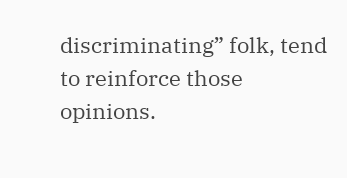discriminating” folk, tend to reinforce those opinions.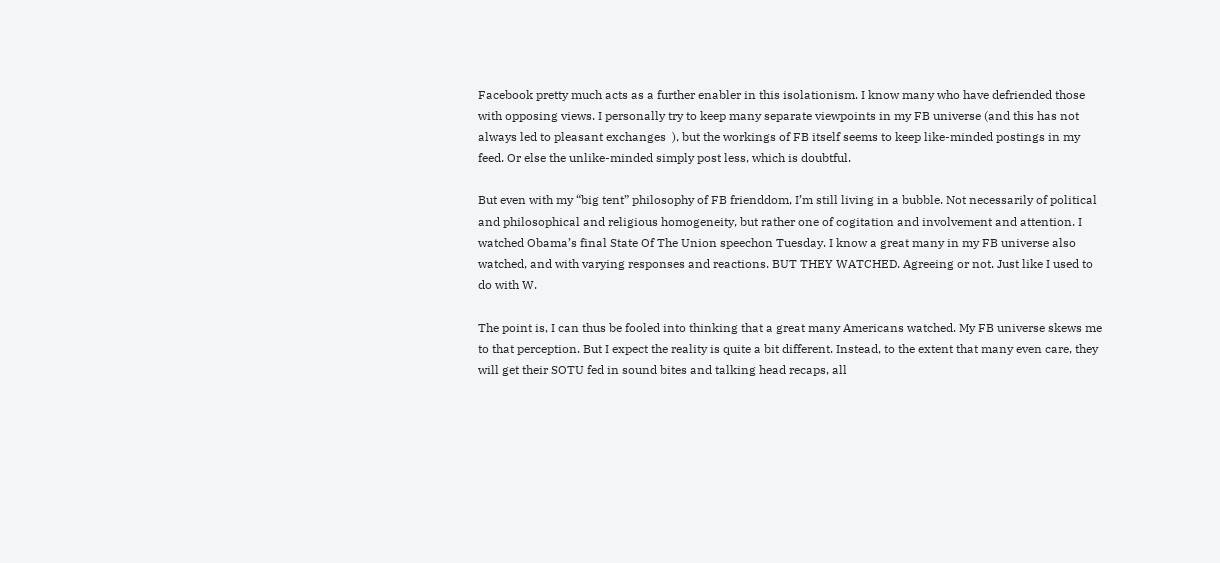Facebook pretty much acts as a further enabler in this isolationism. I know many who have defriended those with opposing views. I personally try to keep many separate viewpoints in my FB universe (and this has not always led to pleasant exchanges  ), but the workings of FB itself seems to keep like-minded postings in my feed. Or else the unlike-minded simply post less, which is doubtful.

But even with my “big tent” philosophy of FB frienddom, I’m still living in a bubble. Not necessarily of political and philosophical and religious homogeneity, but rather one of cogitation and involvement and attention. I watched Obama’s final State Of The Union speechon Tuesday. I know a great many in my FB universe also watched, and with varying responses and reactions. BUT THEY WATCHED. Agreeing or not. Just like I used to do with W.

The point is, I can thus be fooled into thinking that a great many Americans watched. My FB universe skews me to that perception. But I expect the reality is quite a bit different. Instead, to the extent that many even care, they will get their SOTU fed in sound bites and talking head recaps, all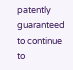patently guaranteed to continue to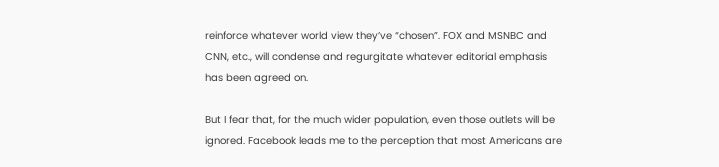reinforce whatever world view they’ve “chosen”. FOX and MSNBC and CNN, etc., will condense and regurgitate whatever editorial emphasis has been agreed on.

But I fear that, for the much wider population, even those outlets will be ignored. Facebook leads me to the perception that most Americans are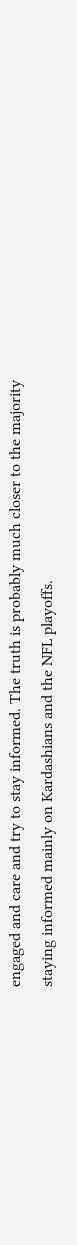engaged and care and try to stay informed. The truth is probably much closer to the majority staying informed mainly on Kardashians and the NFL playoffs.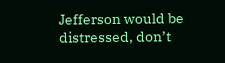Jefferson would be distressed, don’t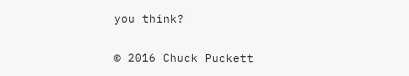you think?

© 2016 Chuck Puckett